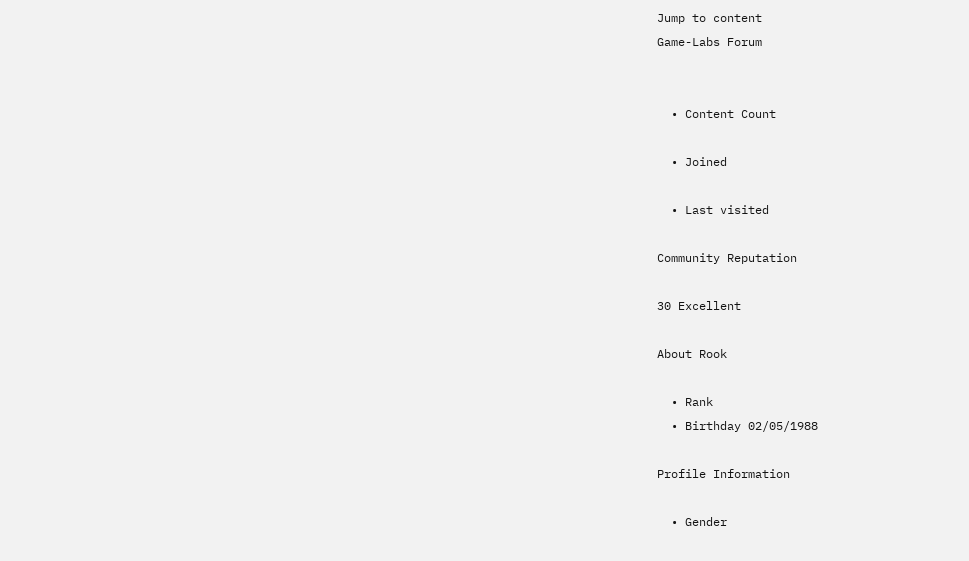Jump to content
Game-Labs Forum


  • Content Count

  • Joined

  • Last visited

Community Reputation

30 Excellent

About Rook

  • Rank
  • Birthday 02/05/1988

Profile Information

  • Gender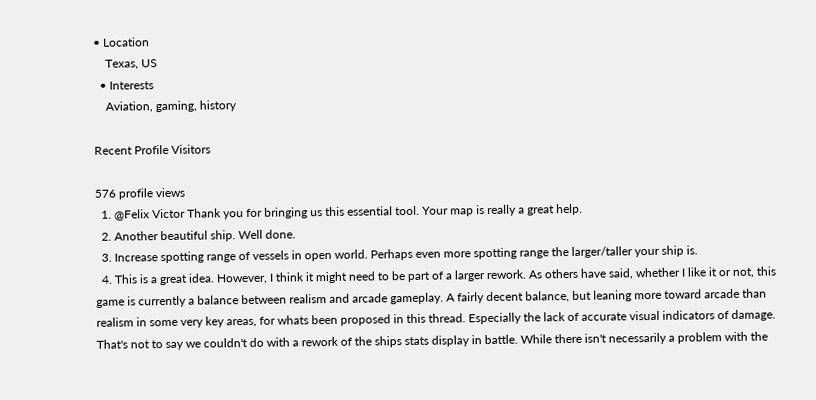• Location
    Texas, US
  • Interests
    Aviation, gaming, history

Recent Profile Visitors

576 profile views
  1. @Felix Victor Thank you for bringing us this essential tool. Your map is really a great help.
  2. Another beautiful ship. Well done.
  3. Increase spotting range of vessels in open world. Perhaps even more spotting range the larger/taller your ship is.
  4. This is a great idea. However, I think it might need to be part of a larger rework. As others have said, whether I like it or not, this game is currently a balance between realism and arcade gameplay. A fairly decent balance, but leaning more toward arcade than realism in some very key areas, for whats been proposed in this thread. Especially the lack of accurate visual indicators of damage. That's not to say we couldn't do with a rework of the ships stats display in battle. While there isn't necessarily a problem with the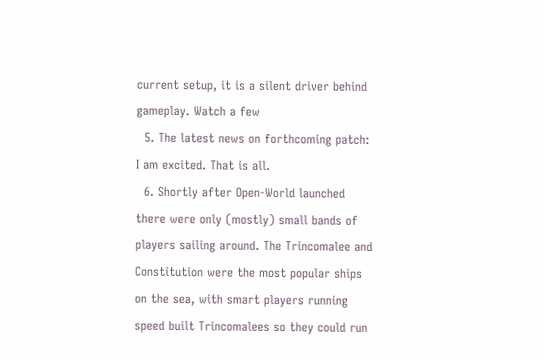current setup, it is a silent driver behind gameplay. Watch a few
  5. The latest news on forthcoming patch: I am excited. That is all.
  6. Shortly after Open-World launched there were only (mostly) small bands of players sailing around. The Trincomalee and Constitution were the most popular ships on the sea, with smart players running speed built Trincomalees so they could run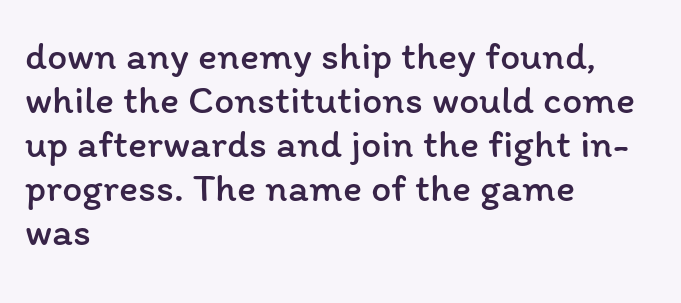down any enemy ship they found, while the Constitutions would come up afterwards and join the fight in-progress. The name of the game was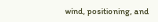wind, positioning, and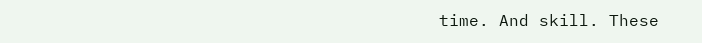time. And skill. These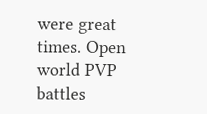were great times. Open world PVP battles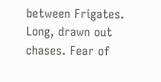between Frigates. Long, drawn out chases. Fear of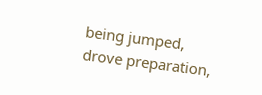being jumped, drove preparation,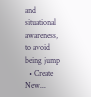and situational awareness, to avoid being jump
  • Create New...